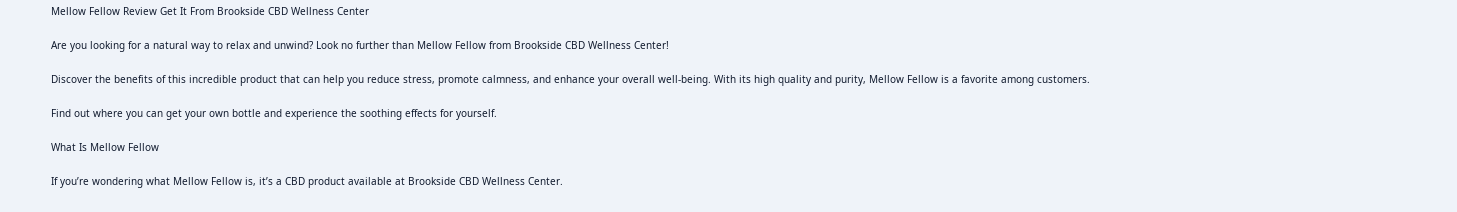Mellow Fellow Review Get It From Brookside CBD Wellness Center

Are you looking for a natural way to relax and unwind? Look no further than Mellow Fellow from Brookside CBD Wellness Center!

Discover the benefits of this incredible product that can help you reduce stress, promote calmness, and enhance your overall well-being. With its high quality and purity, Mellow Fellow is a favorite among customers.

Find out where you can get your own bottle and experience the soothing effects for yourself.

What Is Mellow Fellow

If you’re wondering what Mellow Fellow is, it’s a CBD product available at Brookside CBD Wellness Center.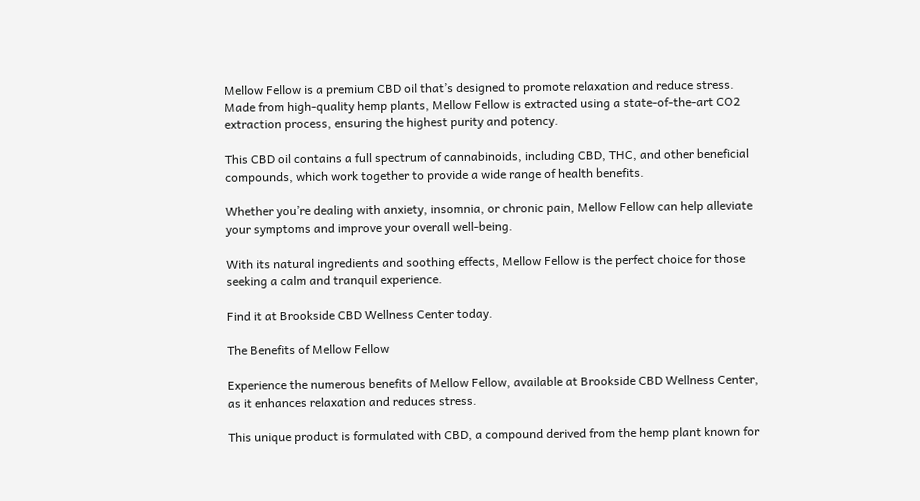Mellow Fellow is a premium CBD oil that’s designed to promote relaxation and reduce stress. Made from high-quality hemp plants, Mellow Fellow is extracted using a state-of-the-art CO2 extraction process, ensuring the highest purity and potency.

This CBD oil contains a full spectrum of cannabinoids, including CBD, THC, and other beneficial compounds, which work together to provide a wide range of health benefits.

Whether you’re dealing with anxiety, insomnia, or chronic pain, Mellow Fellow can help alleviate your symptoms and improve your overall well-being.

With its natural ingredients and soothing effects, Mellow Fellow is the perfect choice for those seeking a calm and tranquil experience.

Find it at Brookside CBD Wellness Center today.

The Benefits of Mellow Fellow

Experience the numerous benefits of Mellow Fellow, available at Brookside CBD Wellness Center, as it enhances relaxation and reduces stress.

This unique product is formulated with CBD, a compound derived from the hemp plant known for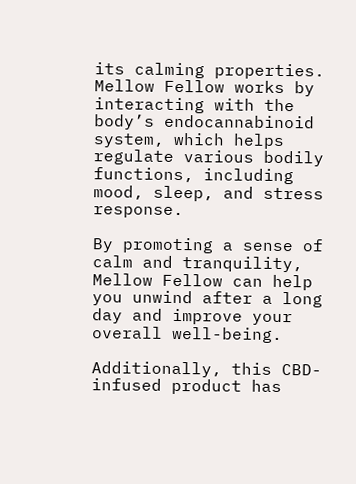its calming properties. Mellow Fellow works by interacting with the body’s endocannabinoid system, which helps regulate various bodily functions, including mood, sleep, and stress response.

By promoting a sense of calm and tranquility, Mellow Fellow can help you unwind after a long day and improve your overall well-being.

Additionally, this CBD-infused product has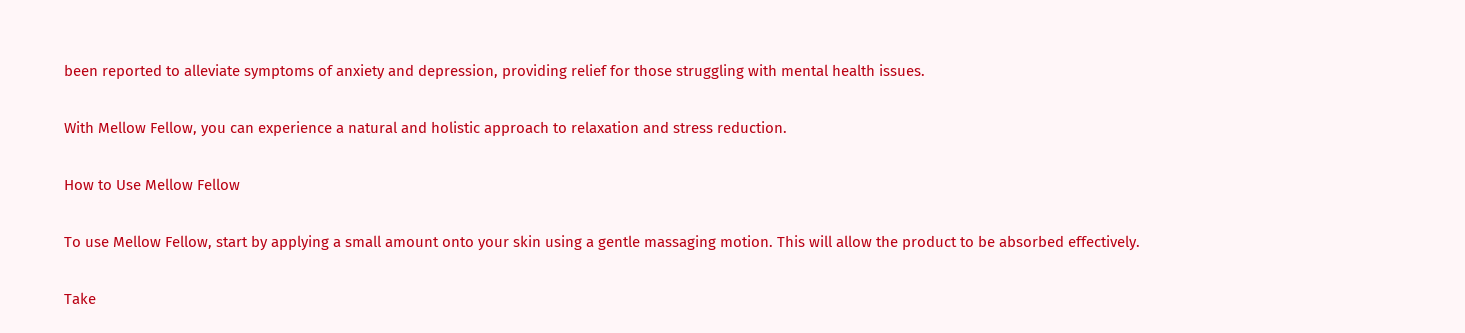been reported to alleviate symptoms of anxiety and depression, providing relief for those struggling with mental health issues.

With Mellow Fellow, you can experience a natural and holistic approach to relaxation and stress reduction.

How to Use Mellow Fellow

To use Mellow Fellow, start by applying a small amount onto your skin using a gentle massaging motion. This will allow the product to be absorbed effectively.

Take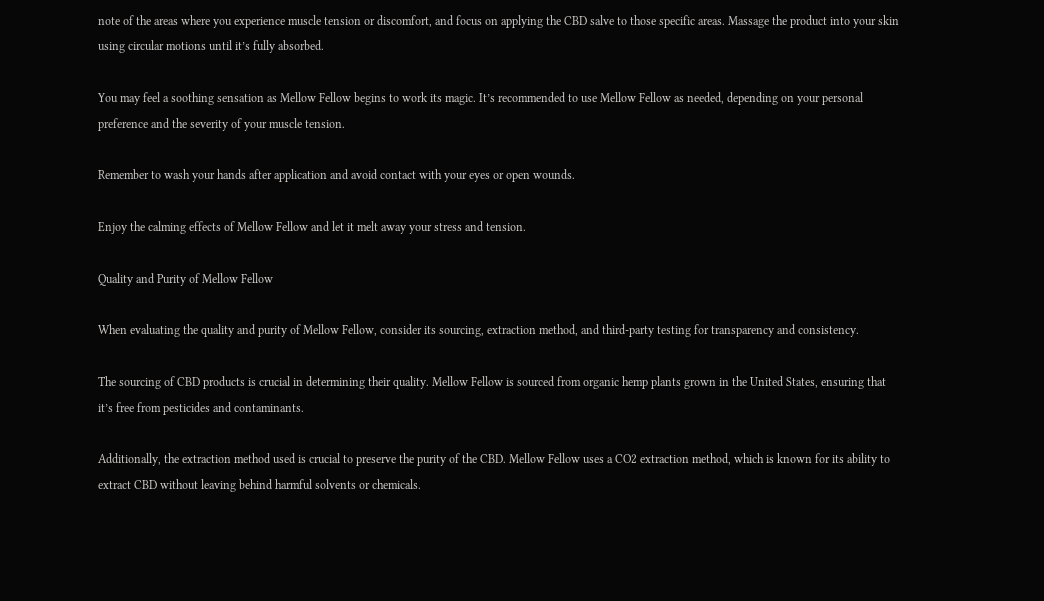note of the areas where you experience muscle tension or discomfort, and focus on applying the CBD salve to those specific areas. Massage the product into your skin using circular motions until it’s fully absorbed.

You may feel a soothing sensation as Mellow Fellow begins to work its magic. It’s recommended to use Mellow Fellow as needed, depending on your personal preference and the severity of your muscle tension.

Remember to wash your hands after application and avoid contact with your eyes or open wounds.

Enjoy the calming effects of Mellow Fellow and let it melt away your stress and tension.

Quality and Purity of Mellow Fellow

When evaluating the quality and purity of Mellow Fellow, consider its sourcing, extraction method, and third-party testing for transparency and consistency.

The sourcing of CBD products is crucial in determining their quality. Mellow Fellow is sourced from organic hemp plants grown in the United States, ensuring that it’s free from pesticides and contaminants.

Additionally, the extraction method used is crucial to preserve the purity of the CBD. Mellow Fellow uses a CO2 extraction method, which is known for its ability to extract CBD without leaving behind harmful solvents or chemicals.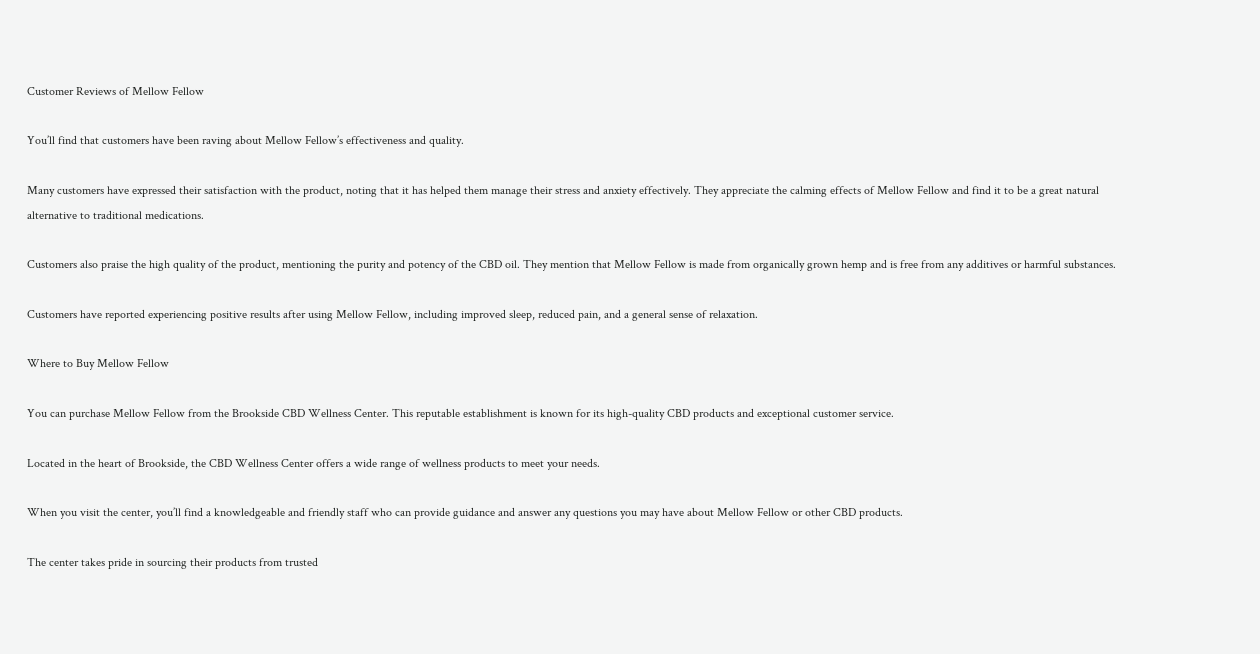Customer Reviews of Mellow Fellow

You’ll find that customers have been raving about Mellow Fellow’s effectiveness and quality.

Many customers have expressed their satisfaction with the product, noting that it has helped them manage their stress and anxiety effectively. They appreciate the calming effects of Mellow Fellow and find it to be a great natural alternative to traditional medications.

Customers also praise the high quality of the product, mentioning the purity and potency of the CBD oil. They mention that Mellow Fellow is made from organically grown hemp and is free from any additives or harmful substances.

Customers have reported experiencing positive results after using Mellow Fellow, including improved sleep, reduced pain, and a general sense of relaxation.

Where to Buy Mellow Fellow

You can purchase Mellow Fellow from the Brookside CBD Wellness Center. This reputable establishment is known for its high-quality CBD products and exceptional customer service.

Located in the heart of Brookside, the CBD Wellness Center offers a wide range of wellness products to meet your needs.

When you visit the center, you’ll find a knowledgeable and friendly staff who can provide guidance and answer any questions you may have about Mellow Fellow or other CBD products.

The center takes pride in sourcing their products from trusted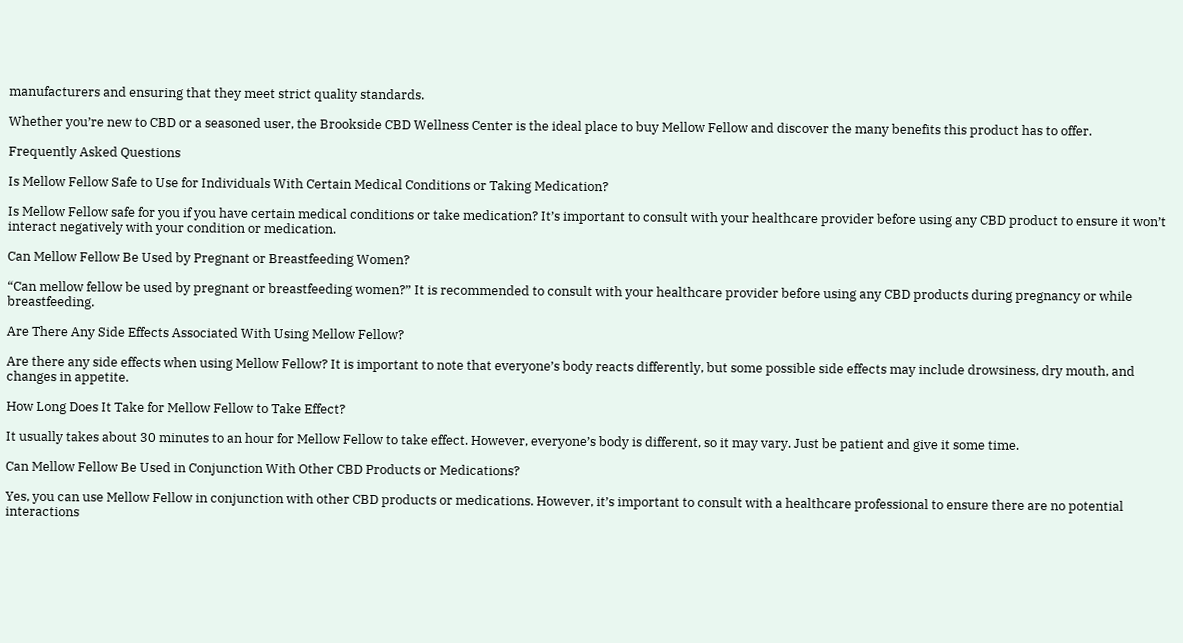manufacturers and ensuring that they meet strict quality standards.

Whether you’re new to CBD or a seasoned user, the Brookside CBD Wellness Center is the ideal place to buy Mellow Fellow and discover the many benefits this product has to offer.

Frequently Asked Questions

Is Mellow Fellow Safe to Use for Individuals With Certain Medical Conditions or Taking Medication?

Is Mellow Fellow safe for you if you have certain medical conditions or take medication? It’s important to consult with your healthcare provider before using any CBD product to ensure it won’t interact negatively with your condition or medication.

Can Mellow Fellow Be Used by Pregnant or Breastfeeding Women?

“Can mellow fellow be used by pregnant or breastfeeding women?” It is recommended to consult with your healthcare provider before using any CBD products during pregnancy or while breastfeeding.

Are There Any Side Effects Associated With Using Mellow Fellow?

Are there any side effects when using Mellow Fellow? It is important to note that everyone’s body reacts differently, but some possible side effects may include drowsiness, dry mouth, and changes in appetite.

How Long Does It Take for Mellow Fellow to Take Effect?

It usually takes about 30 minutes to an hour for Mellow Fellow to take effect. However, everyone’s body is different, so it may vary. Just be patient and give it some time.

Can Mellow Fellow Be Used in Conjunction With Other CBD Products or Medications?

Yes, you can use Mellow Fellow in conjunction with other CBD products or medications. However, it’s important to consult with a healthcare professional to ensure there are no potential interactions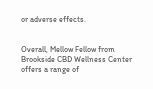or adverse effects.


Overall, Mellow Fellow from Brookside CBD Wellness Center offers a range of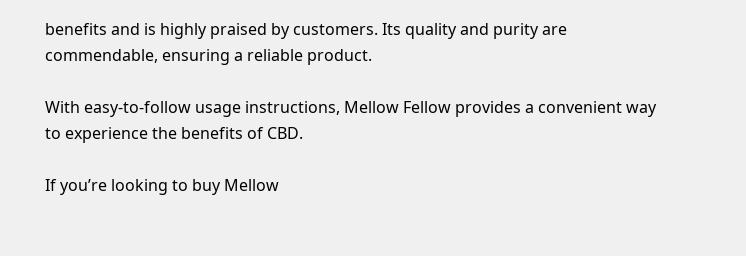benefits and is highly praised by customers. Its quality and purity are commendable, ensuring a reliable product.

With easy-to-follow usage instructions, Mellow Fellow provides a convenient way to experience the benefits of CBD.

If you’re looking to buy Mellow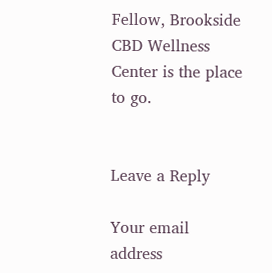Fellow, Brookside CBD Wellness Center is the place to go.


Leave a Reply

Your email address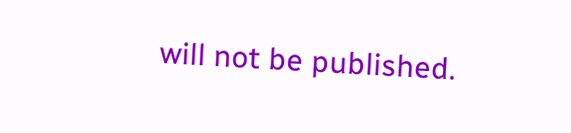will not be published.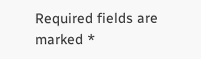Required fields are marked *